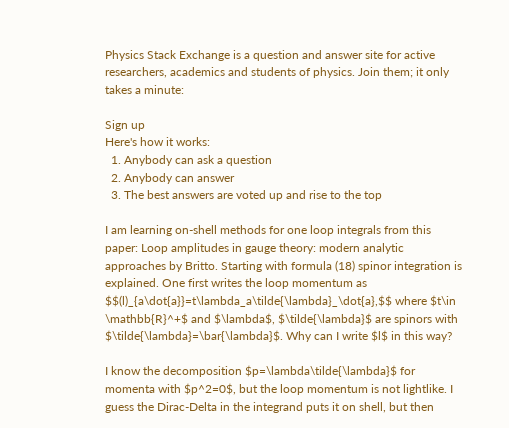Physics Stack Exchange is a question and answer site for active researchers, academics and students of physics. Join them; it only takes a minute:

Sign up
Here's how it works:
  1. Anybody can ask a question
  2. Anybody can answer
  3. The best answers are voted up and rise to the top

I am learning on-shell methods for one loop integrals from this paper: Loop amplitudes in gauge theory: modern analytic approaches by Britto. Starting with formula (18) spinor integration is explained. One first writes the loop momentum as $$(l)_{a\dot{a}}=t\lambda_a\tilde{\lambda}_\dot{a},$$ where $t\in \mathbb{R}^+$ and $\lambda$, $\tilde{\lambda}$ are spinors with $\tilde{\lambda}=\bar{\lambda}$. Why can I write $l$ in this way?

I know the decomposition $p=\lambda\tilde{\lambda}$ for momenta with $p^2=0$, but the loop momentum is not lightlike. I guess the Dirac-Delta in the integrand puts it on shell, but then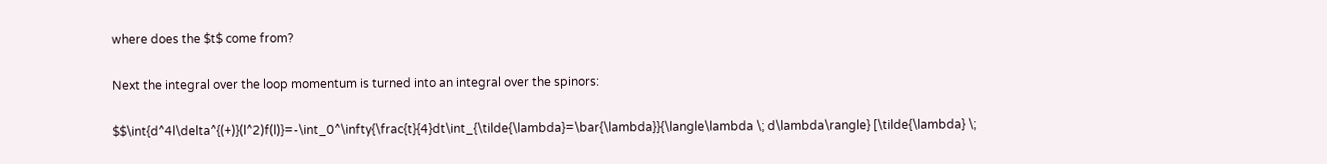where does the $t$ come from?

Next the integral over the loop momentum is turned into an integral over the spinors:

$$\int{d^4l\delta^{(+)}(l^2)f(l)}=-\int_0^\infty{\frac{t}{4}dt\int_{\tilde{\lambda}=\bar{\lambda}}{\langle\lambda \; d\lambda\rangle} [\tilde{\lambda} \;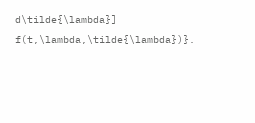d\tilde{\lambda}] f(t,\lambda,\tilde{\lambda})}.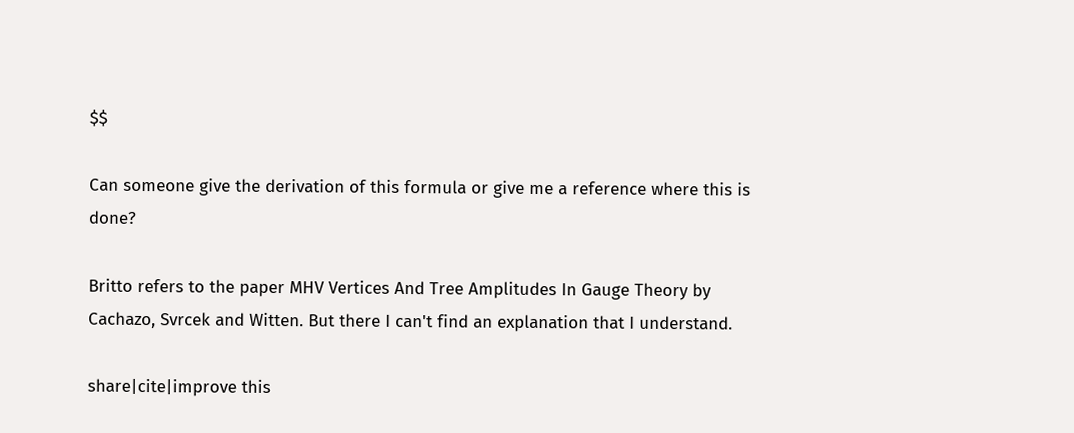$$

Can someone give the derivation of this formula or give me a reference where this is done?

Britto refers to the paper MHV Vertices And Tree Amplitudes In Gauge Theory by Cachazo, Svrcek and Witten. But there I can't find an explanation that I understand.

share|cite|improve this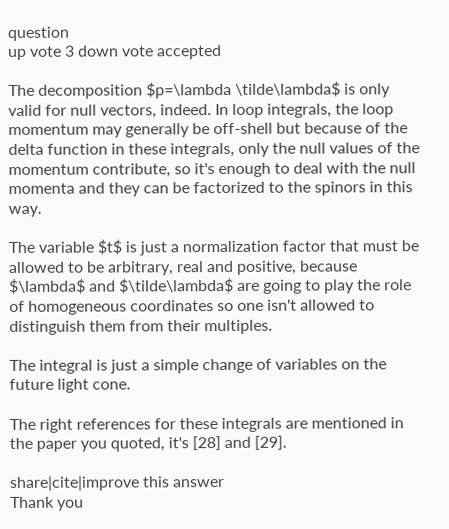question
up vote 3 down vote accepted

The decomposition $p=\lambda \tilde\lambda$ is only valid for null vectors, indeed. In loop integrals, the loop momentum may generally be off-shell but because of the delta function in these integrals, only the null values of the momentum contribute, so it's enough to deal with the null momenta and they can be factorized to the spinors in this way.

The variable $t$ is just a normalization factor that must be allowed to be arbitrary, real and positive, because $\lambda$ and $\tilde\lambda$ are going to play the role of homogeneous coordinates so one isn't allowed to distinguish them from their multiples.

The integral is just a simple change of variables on the future light cone.

The right references for these integrals are mentioned in the paper you quoted, it's [28] and [29].

share|cite|improve this answer
Thank you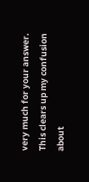very much for your answer. This clears up my confusion about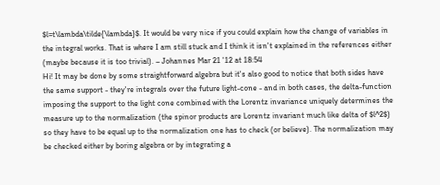$l=t\lambda\tilde{\lambda}$. It would be very nice if you could explain how the change of variables in the integral works. That is where I am still stuck and I think it isn't explained in the references either (maybe because it is too trivial). – Johannes Mar 21 '12 at 18:54
Hi! It may be done by some straightforward algebra but it's also good to notice that both sides have the same support - they're integrals over the future light-cone - and in both cases, the delta-function imposing the support to the light cone combined with the Lorentz invariance uniquely determines the measure up to the normalization (the spinor products are Lorentz invariant much like delta of $l^2$) so they have to be equal up to the normalization one has to check (or believe). The normalization may be checked either by boring algebra or by integrating a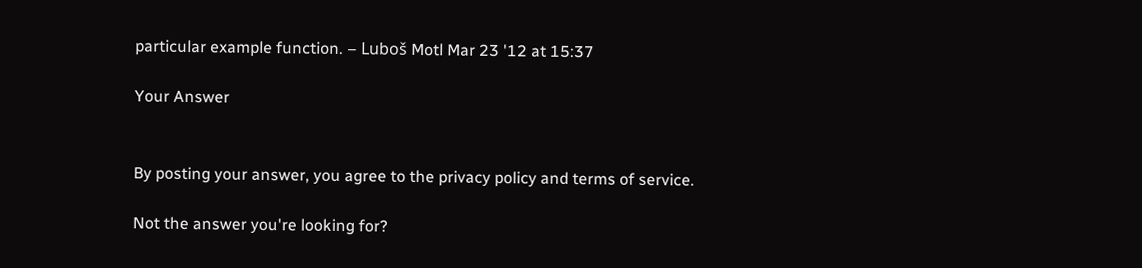particular example function. – Luboš Motl Mar 23 '12 at 15:37

Your Answer


By posting your answer, you agree to the privacy policy and terms of service.

Not the answer you're looking for?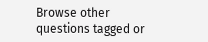Browse other questions tagged or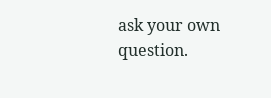ask your own question.